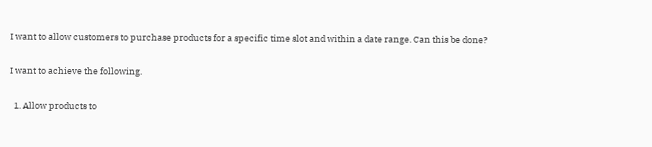I want to allow customers to purchase products for a specific time slot and within a date range. Can this be done?

I want to achieve the following.

  1. Allow products to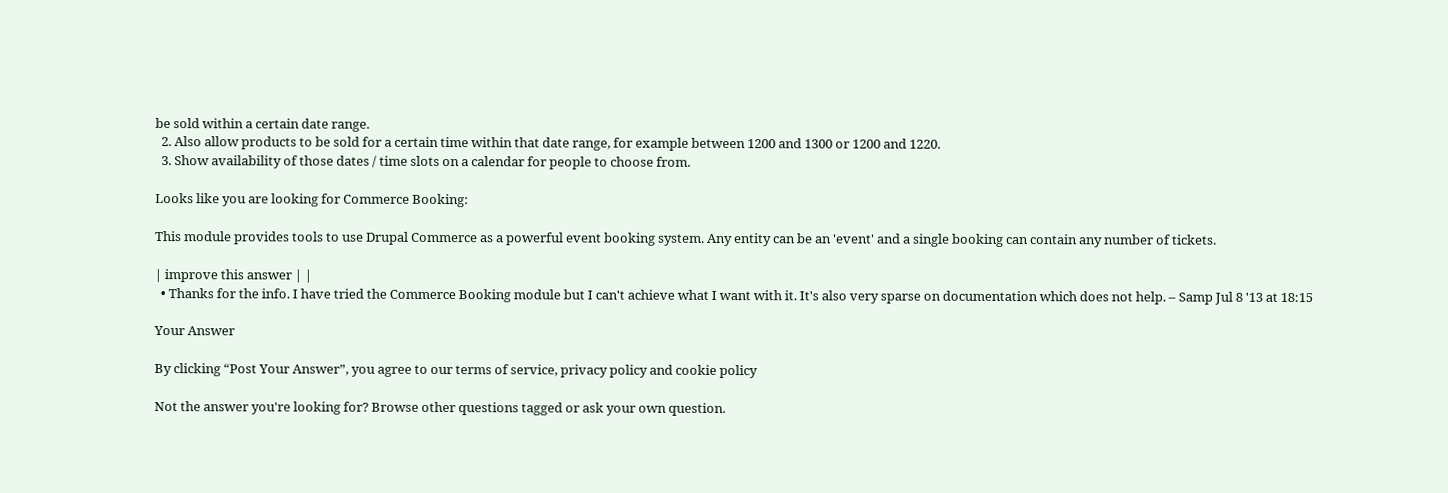be sold within a certain date range.
  2. Also allow products to be sold for a certain time within that date range, for example between 1200 and 1300 or 1200 and 1220.
  3. Show availability of those dates / time slots on a calendar for people to choose from.

Looks like you are looking for Commerce Booking:

This module provides tools to use Drupal Commerce as a powerful event booking system. Any entity can be an 'event' and a single booking can contain any number of tickets.

| improve this answer | |
  • Thanks for the info. I have tried the Commerce Booking module but I can't achieve what I want with it. It's also very sparse on documentation which does not help. – Samp Jul 8 '13 at 18:15

Your Answer

By clicking “Post Your Answer”, you agree to our terms of service, privacy policy and cookie policy

Not the answer you're looking for? Browse other questions tagged or ask your own question.